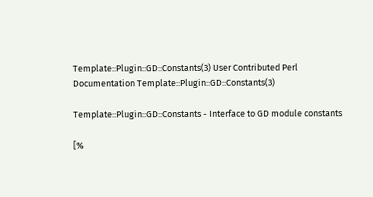Template::Plugin::GD::Constants(3) User Contributed Perl Documentation Template::Plugin::GD::Constants(3)

Template::Plugin::GD::Constants - Interface to GD module constants

[%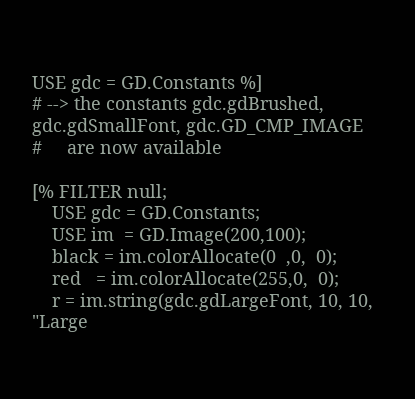USE gdc = GD.Constants %]
# --> the constants gdc.gdBrushed, gdc.gdSmallFont, gdc.GD_CMP_IMAGE
#     are now available

[% FILTER null;
    USE gdc = GD.Constants;
    USE im  = GD.Image(200,100);
    black = im.colorAllocate(0  ,0,  0);
    red   = im.colorAllocate(255,0,  0);
    r = im.string(gdc.gdLargeFont, 10, 10, "Large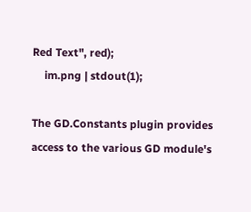Red Text", red);
    im.png | stdout(1);

The GD.Constants plugin provides access to the various GD module's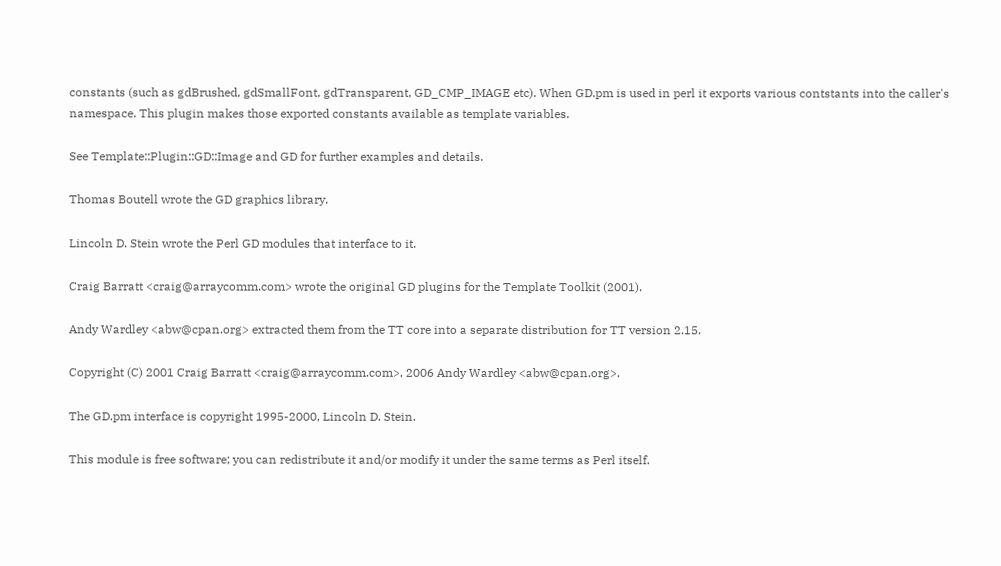constants (such as gdBrushed, gdSmallFont, gdTransparent, GD_CMP_IMAGE etc). When GD.pm is used in perl it exports various contstants into the caller's namespace. This plugin makes those exported constants available as template variables.

See Template::Plugin::GD::Image and GD for further examples and details.

Thomas Boutell wrote the GD graphics library.

Lincoln D. Stein wrote the Perl GD modules that interface to it.

Craig Barratt <craig@arraycomm.com> wrote the original GD plugins for the Template Toolkit (2001).

Andy Wardley <abw@cpan.org> extracted them from the TT core into a separate distribution for TT version 2.15.

Copyright (C) 2001 Craig Barratt <craig@arraycomm.com>, 2006 Andy Wardley <abw@cpan.org>.

The GD.pm interface is copyright 1995-2000, Lincoln D. Stein.

This module is free software; you can redistribute it and/or modify it under the same terms as Perl itself.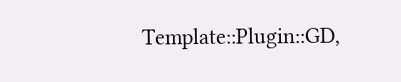Template::Plugin::GD,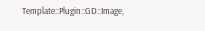Template::Plugin::GD::Image,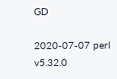GD

2020-07-07 perl v5.32.0